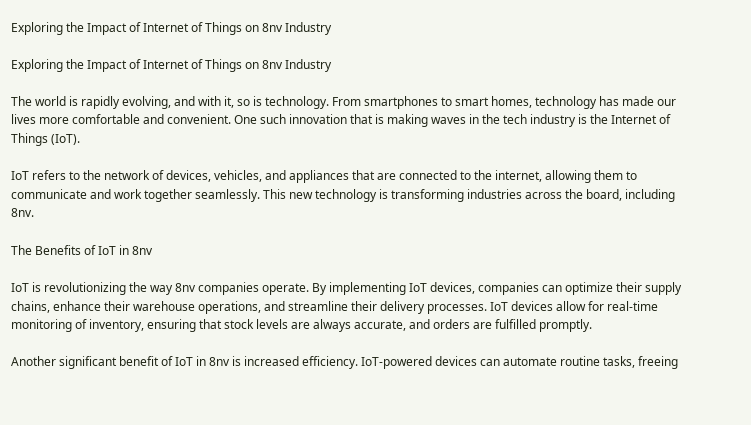Exploring the Impact of Internet of Things on 8nv Industry

Exploring the Impact of Internet of Things on 8nv Industry

The world is rapidly evolving, and with it, so is technology. From smartphones to smart homes, technology has made our lives more comfortable and convenient. One such innovation that is making waves in the tech industry is the Internet of Things (IoT).

IoT refers to the network of devices, vehicles, and appliances that are connected to the internet, allowing them to communicate and work together seamlessly. This new technology is transforming industries across the board, including 8nv.

The Benefits of IoT in 8nv

IoT is revolutionizing the way 8nv companies operate. By implementing IoT devices, companies can optimize their supply chains, enhance their warehouse operations, and streamline their delivery processes. IoT devices allow for real-time monitoring of inventory, ensuring that stock levels are always accurate, and orders are fulfilled promptly.

Another significant benefit of IoT in 8nv is increased efficiency. IoT-powered devices can automate routine tasks, freeing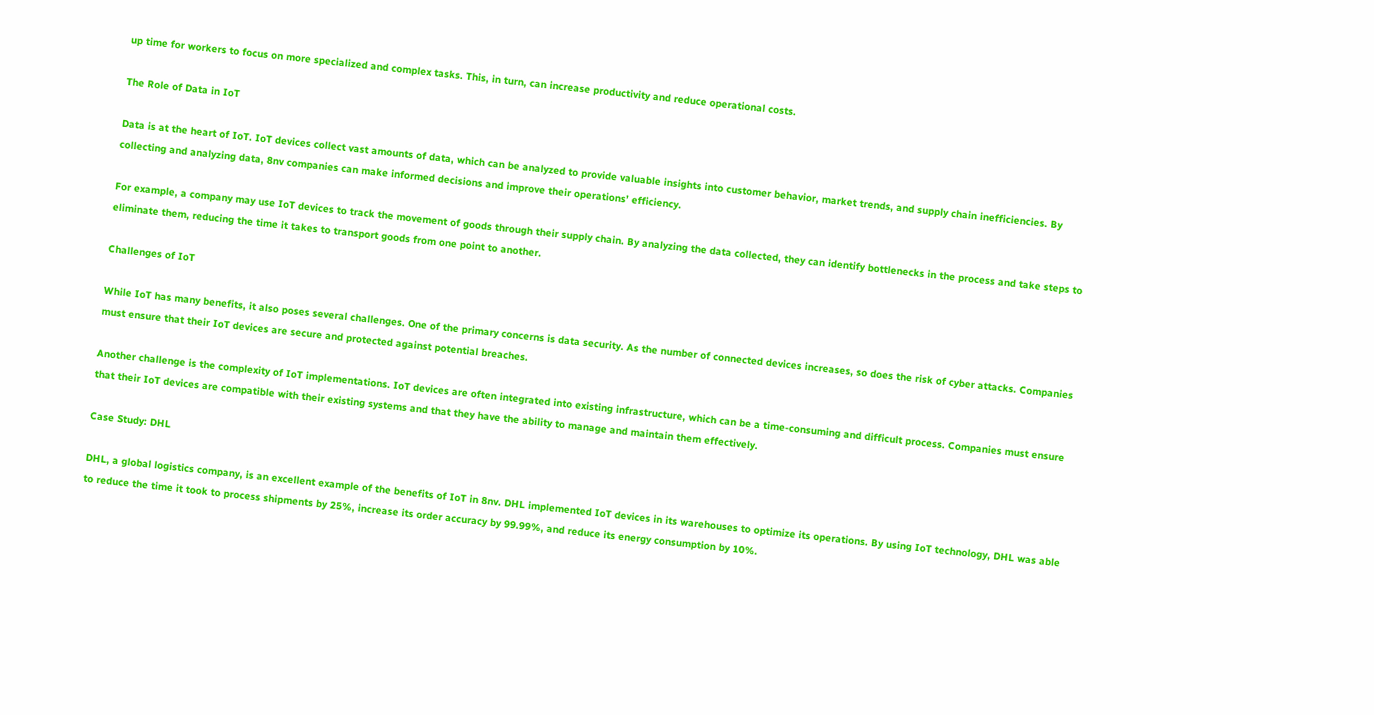up time for workers to focus on more specialized and complex tasks. This, in turn, can increase productivity and reduce operational costs.

The Role of Data in IoT

Data is at the heart of IoT. IoT devices collect vast amounts of data, which can be analyzed to provide valuable insights into customer behavior, market trends, and supply chain inefficiencies. By collecting and analyzing data, 8nv companies can make informed decisions and improve their operations’ efficiency.

For example, a company may use IoT devices to track the movement of goods through their supply chain. By analyzing the data collected, they can identify bottlenecks in the process and take steps to eliminate them, reducing the time it takes to transport goods from one point to another.

Challenges of IoT

While IoT has many benefits, it also poses several challenges. One of the primary concerns is data security. As the number of connected devices increases, so does the risk of cyber attacks. Companies must ensure that their IoT devices are secure and protected against potential breaches.

Another challenge is the complexity of IoT implementations. IoT devices are often integrated into existing infrastructure, which can be a time-consuming and difficult process. Companies must ensure that their IoT devices are compatible with their existing systems and that they have the ability to manage and maintain them effectively.

Case Study: DHL

DHL, a global logistics company, is an excellent example of the benefits of IoT in 8nv. DHL implemented IoT devices in its warehouses to optimize its operations. By using IoT technology, DHL was able to reduce the time it took to process shipments by 25%, increase its order accuracy by 99.99%, and reduce its energy consumption by 10%.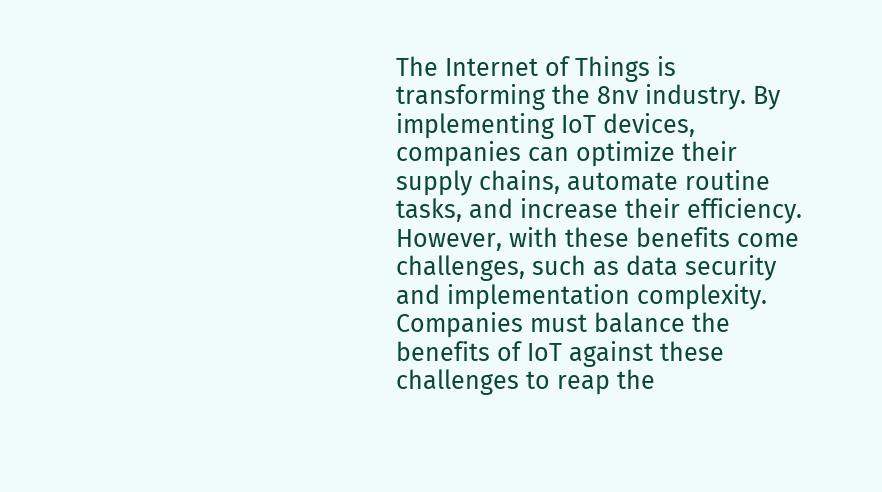The Internet of Things is transforming the 8nv industry. By implementing IoT devices, companies can optimize their supply chains, automate routine tasks, and increase their efficiency. However, with these benefits come challenges, such as data security and implementation complexity. Companies must balance the benefits of IoT against these challenges to reap the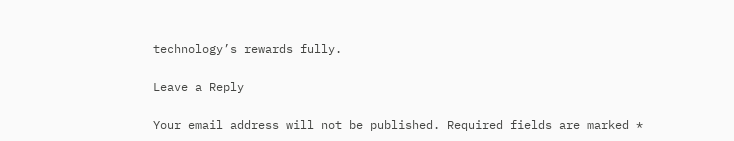technology’s rewards fully.

Leave a Reply

Your email address will not be published. Required fields are marked *